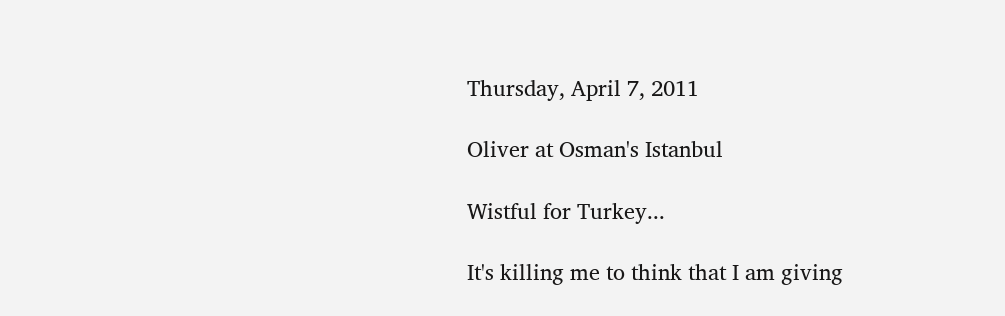Thursday, April 7, 2011

Oliver at Osman's Istanbul

Wistful for Turkey...

It's killing me to think that I am giving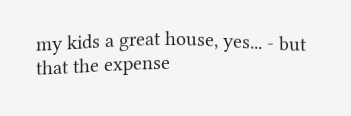my kids a great house, yes... - but that the expense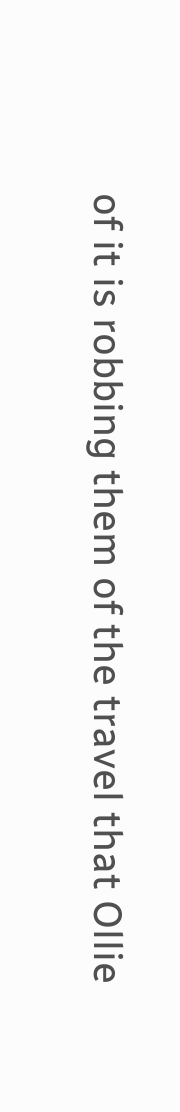of it is robbing them of the travel that Ollie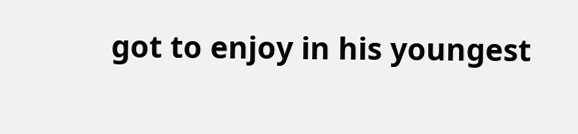got to enjoy in his youngest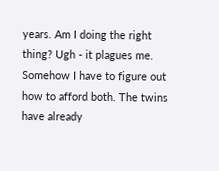years. Am I doing the right thing? Ugh - it plagues me.
Somehow I have to figure out how to afford both. The twins have already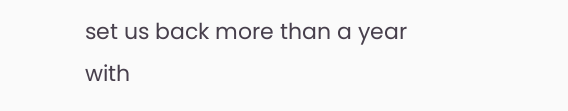set us back more than a year with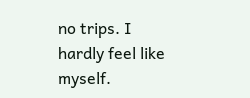no trips. I hardly feel like myself.